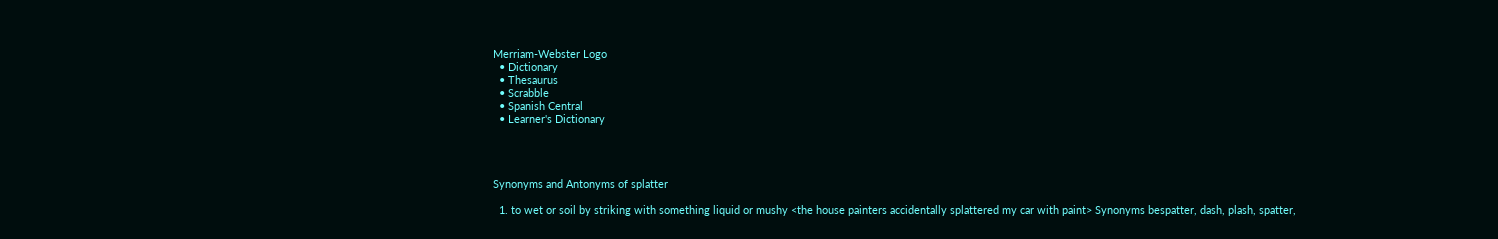Merriam-Webster Logo
  • Dictionary
  • Thesaurus
  • Scrabble
  • Spanish Central
  • Learner's Dictionary




Synonyms and Antonyms of splatter

  1. to wet or soil by striking with something liquid or mushy <the house painters accidentally splattered my car with paint> Synonyms bespatter, dash, plash, spatter,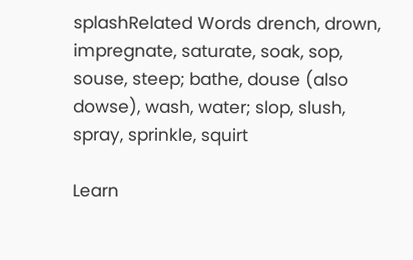splashRelated Words drench, drown, impregnate, saturate, soak, sop, souse, steep; bathe, douse (also dowse), wash, water; slop, slush, spray, sprinkle, squirt

Learn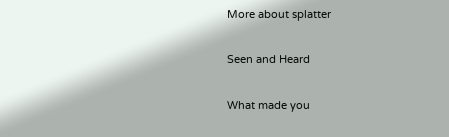More about splatter

Seen and Heard

What made you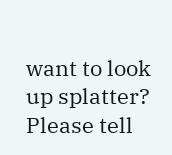want to look up splatter? Please tell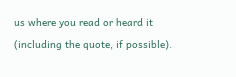us where you read or heard it (including the quote, if possible).